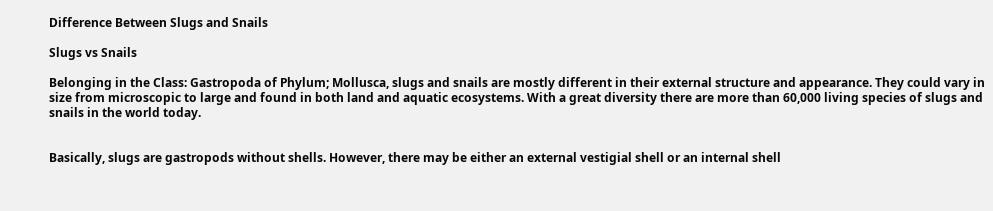Difference Between Slugs and Snails

Slugs vs Snails

Belonging in the Class: Gastropoda of Phylum; Mollusca, slugs and snails are mostly different in their external structure and appearance. They could vary in size from microscopic to large and found in both land and aquatic ecosystems. With a great diversity there are more than 60,000 living species of slugs and snails in the world today.


Basically, slugs are gastropods without shells. However, there may be either an external vestigial shell or an internal shell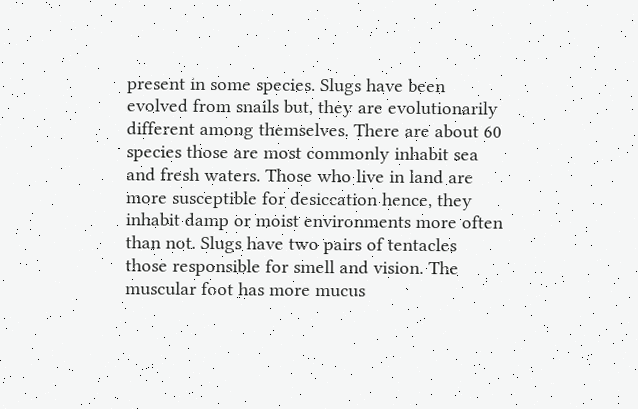present in some species. Slugs have been evolved from snails but, they are evolutionarily different among themselves. There are about 60 species those are most commonly inhabit sea and fresh waters. Those who live in land are more susceptible for desiccation hence, they inhabit damp or moist environments more often than not. Slugs have two pairs of tentacles those responsible for smell and vision. The muscular foot has more mucus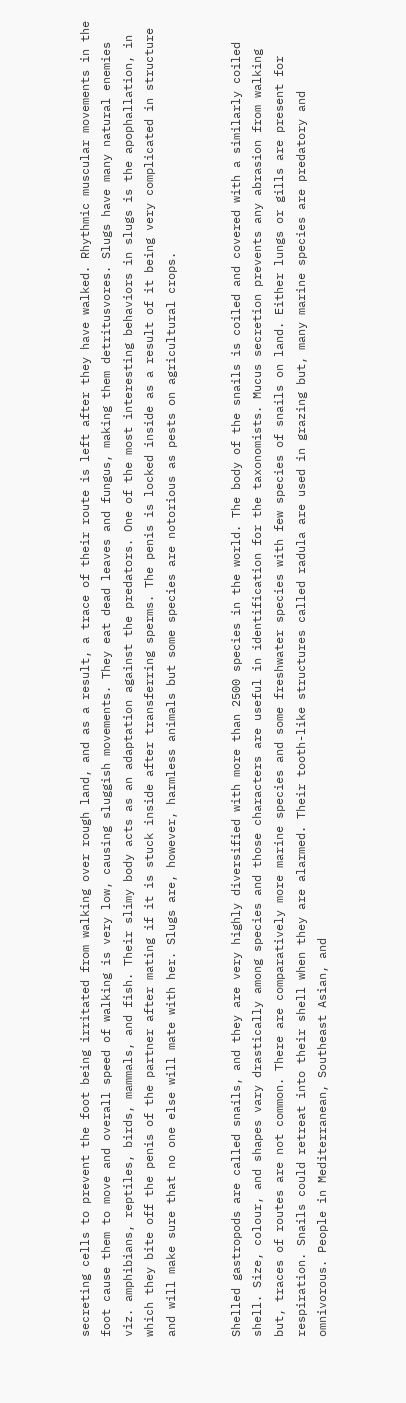secreting cells to prevent the foot being irritated from walking over rough land, and as a result, a trace of their route is left after they have walked. Rhythmic muscular movements in the foot cause them to move and overall speed of walking is very low, causing sluggish movements. They eat dead leaves and fungus, making them detritusvores. Slugs have many natural enemies viz. amphibians, reptiles, birds, mammals, and fish. Their slimy body acts as an adaptation against the predators. One of the most interesting behaviors in slugs is the apophallation, in which they bite off the penis of the partner after mating if it is stuck inside after transferring sperms. The penis is locked inside as a result of it being very complicated in structure and will make sure that no one else will mate with her. Slugs are, however, harmless animals but some species are notorious as pests on agricultural crops.


Shelled gastropods are called snails, and they are very highly diversified with more than 2500 species in the world. The body of the snails is coiled and covered with a similarly coiled shell. Size, colour, and shapes vary drastically among species and those characters are useful in identification for the taxonomists. Mucus secretion prevents any abrasion from walking but, traces of routes are not common. There are comparatively more marine species and some freshwater species with few species of snails on land. Either lungs or gills are present for respiration. Snails could retreat into their shell when they are alarmed. Their tooth-like structures called radula are used in grazing but, many marine species are predatory and omnivorous. People in Mediterranean, Southeast Asian, and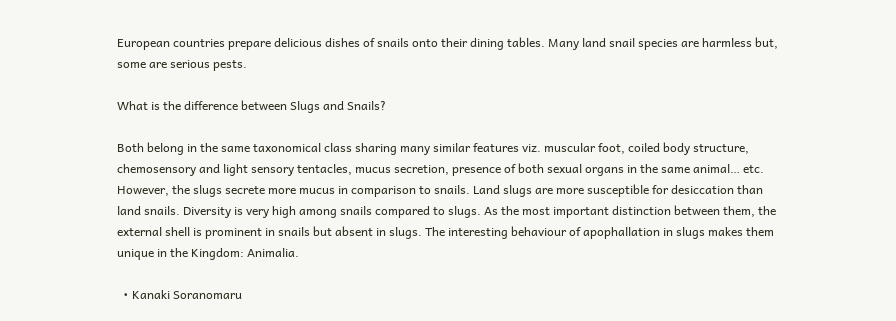European countries prepare delicious dishes of snails onto their dining tables. Many land snail species are harmless but, some are serious pests.

What is the difference between Slugs and Snails?

Both belong in the same taxonomical class sharing many similar features viz. muscular foot, coiled body structure, chemosensory and light sensory tentacles, mucus secretion, presence of both sexual organs in the same animal… etc. However, the slugs secrete more mucus in comparison to snails. Land slugs are more susceptible for desiccation than land snails. Diversity is very high among snails compared to slugs. As the most important distinction between them, the external shell is prominent in snails but absent in slugs. The interesting behaviour of apophallation in slugs makes them unique in the Kingdom: Animalia.

  • Kanaki Soranomaru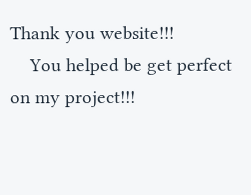Thank you website!!!
    You helped be get perfect on my project!!!